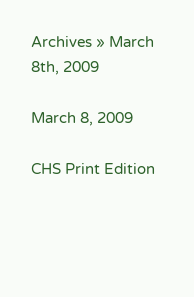Archives » March 8th, 2009

March 8, 2009

CHS Print Edition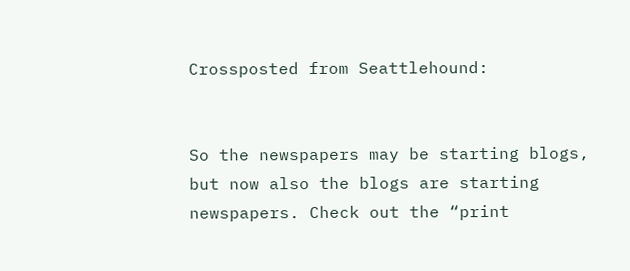Crossposted from Seattlehound:


So the newspapers may be starting blogs, but now also the blogs are starting newspapers. Check out the “print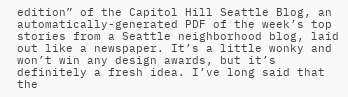edition” of the Capitol Hill Seattle Blog, an automatically-generated PDF of the week’s top stories from a Seattle neighborhood blog, laid out like a newspaper. It’s a little wonky and won’t win any design awards, but it’s definitely a fresh idea. I’ve long said that the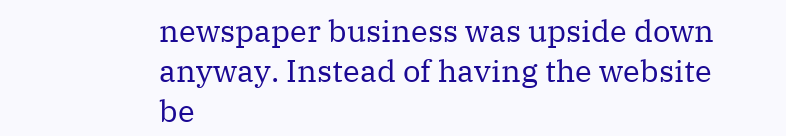newspaper business was upside down anyway. Instead of having the website be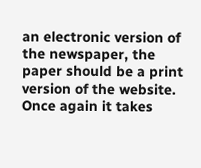an electronic version of the newspaper, the paper should be a print version of the website. Once again it takes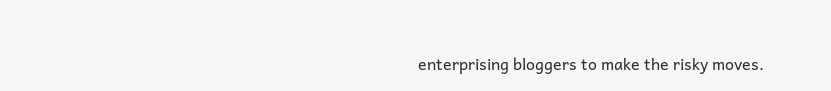enterprising bloggers to make the risky moves.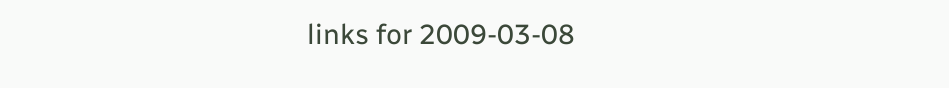links for 2009-03-08